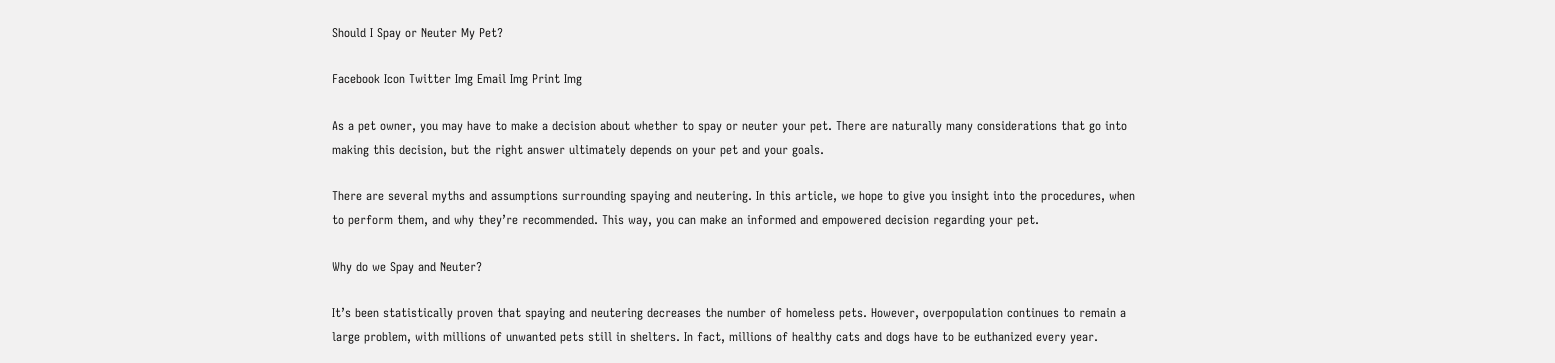Should I Spay or Neuter My Pet?

Facebook Icon Twitter Img Email Img Print Img

As a pet owner, you may have to make a decision about whether to spay or neuter your pet. There are naturally many considerations that go into making this decision, but the right answer ultimately depends on your pet and your goals.

There are several myths and assumptions surrounding spaying and neutering. In this article, we hope to give you insight into the procedures, when to perform them, and why they’re recommended. This way, you can make an informed and empowered decision regarding your pet.

Why do we Spay and Neuter?

It’s been statistically proven that spaying and neutering decreases the number of homeless pets. However, overpopulation continues to remain a large problem, with millions of unwanted pets still in shelters. In fact, millions of healthy cats and dogs have to be euthanized every year.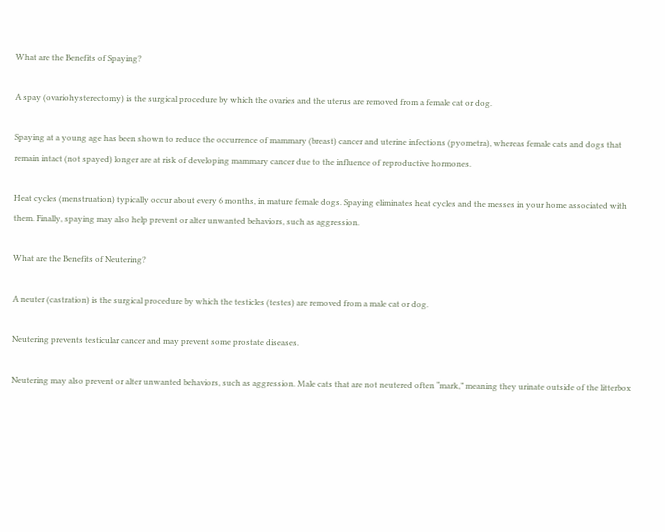What are the Benefits of Spaying?

A spay (ovariohysterectomy) is the surgical procedure by which the ovaries and the uterus are removed from a female cat or dog.

Spaying at a young age has been shown to reduce the occurrence of mammary (breast) cancer and uterine infections (pyometra), whereas female cats and dogs that remain intact (not spayed) longer are at risk of developing mammary cancer due to the influence of reproductive hormones.

Heat cycles (menstruation) typically occur about every 6 months, in mature female dogs. Spaying eliminates heat cycles and the messes in your home associated with them. Finally, spaying may also help prevent or alter unwanted behaviors, such as aggression.

What are the Benefits of Neutering?

A neuter (castration) is the surgical procedure by which the testicles (testes) are removed from a male cat or dog.

Neutering prevents testicular cancer and may prevent some prostate diseases.

Neutering may also prevent or alter unwanted behaviors, such as aggression. Male cats that are not neutered often “mark,” meaning they urinate outside of the litterbox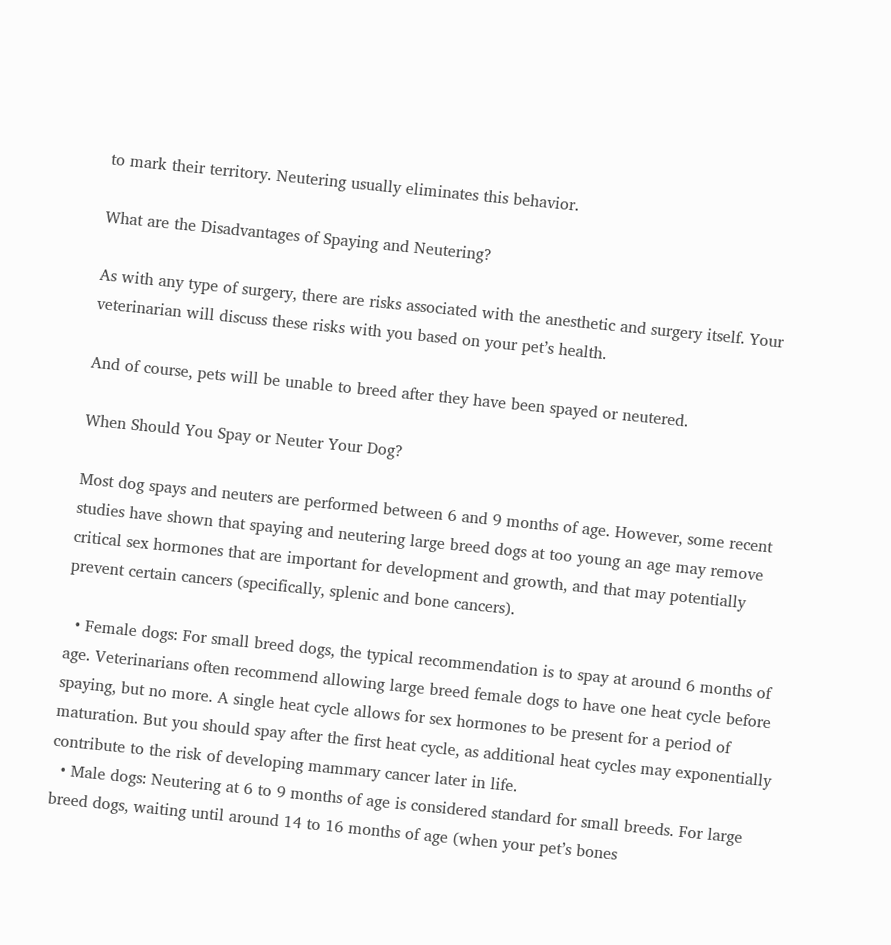to mark their territory. Neutering usually eliminates this behavior.

What are the Disadvantages of Spaying and Neutering?

As with any type of surgery, there are risks associated with the anesthetic and surgery itself. Your veterinarian will discuss these risks with you based on your pet’s health.

And of course, pets will be unable to breed after they have been spayed or neutered.

When Should You Spay or Neuter Your Dog?

Most dog spays and neuters are performed between 6 and 9 months of age. However, some recent studies have shown that spaying and neutering large breed dogs at too young an age may remove critical sex hormones that are important for development and growth, and that may potentially prevent certain cancers (specifically, splenic and bone cancers).

  • Female dogs: For small breed dogs, the typical recommendation is to spay at around 6 months of age. Veterinarians often recommend allowing large breed female dogs to have one heat cycle before spaying, but no more. A single heat cycle allows for sex hormones to be present for a period of maturation. But you should spay after the first heat cycle, as additional heat cycles may exponentially contribute to the risk of developing mammary cancer later in life.
  • Male dogs: Neutering at 6 to 9 months of age is considered standard for small breeds. For large breed dogs, waiting until around 14 to 16 months of age (when your pet’s bones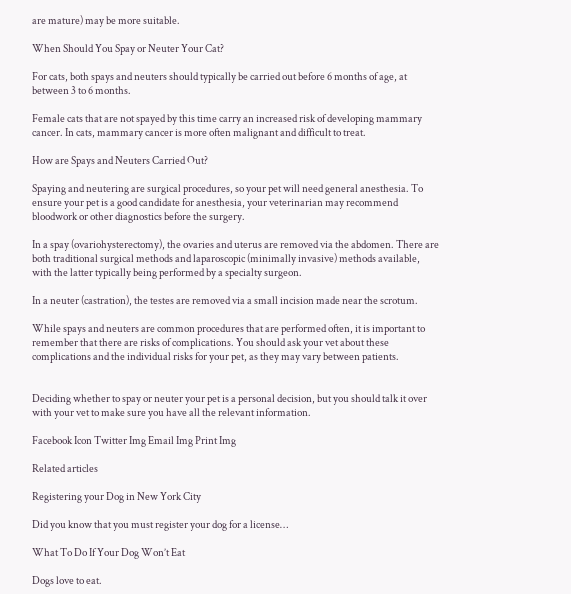are mature) may be more suitable.

When Should You Spay or Neuter Your Cat?

For cats, both spays and neuters should typically be carried out before 6 months of age, at between 3 to 6 months.

Female cats that are not spayed by this time carry an increased risk of developing mammary cancer. In cats, mammary cancer is more often malignant and difficult to treat.

How are Spays and Neuters Carried Out?

Spaying and neutering are surgical procedures, so your pet will need general anesthesia. To ensure your pet is a good candidate for anesthesia, your veterinarian may recommend bloodwork or other diagnostics before the surgery.

In a spay (ovariohysterectomy), the ovaries and uterus are removed via the abdomen. There are both traditional surgical methods and laparoscopic (minimally invasive) methods available, with the latter typically being performed by a specialty surgeon.

In a neuter (castration), the testes are removed via a small incision made near the scrotum.

While spays and neuters are common procedures that are performed often, it is important to remember that there are risks of complications. You should ask your vet about these complications and the individual risks for your pet, as they may vary between patients.


Deciding whether to spay or neuter your pet is a personal decision, but you should talk it over with your vet to make sure you have all the relevant information.

Facebook Icon Twitter Img Email Img Print Img

Related articles

Registering your Dog in New York City

Did you know that you must register your dog for a license…

What To Do If Your Dog Won’t Eat

Dogs love to eat.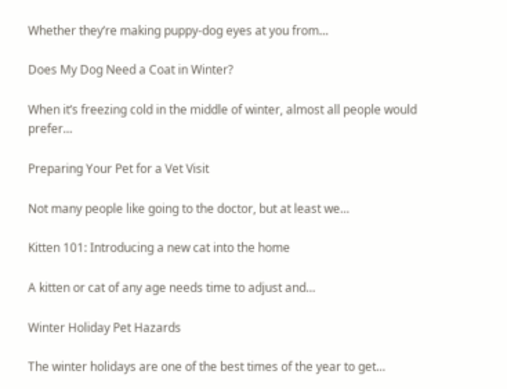Whether they’re making puppy-dog eyes at you from…

Does My Dog Need a Coat in Winter?

When it’s freezing cold in the middle of winter, almost all people would prefer…

Preparing Your Pet for a Vet Visit

Not many people like going to the doctor, but at least we…

Kitten 101: Introducing a new cat into the home

A kitten or cat of any age needs time to adjust and…

Winter Holiday Pet Hazards

The winter holidays are one of the best times of the year to get…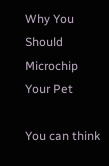Why You Should Microchip Your Pet

You can think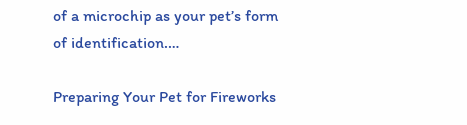of a microchip as your pet’s form of identification.…

Preparing Your Pet for Fireworks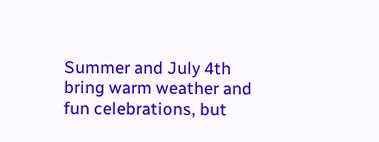Summer and July 4th bring warm weather and fun celebrations, but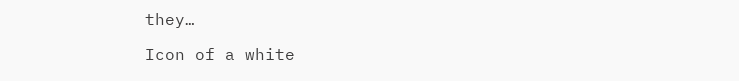they…

Icon of a white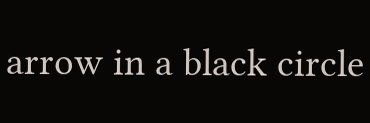arrow in a black circle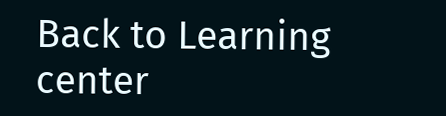Back to Learning center